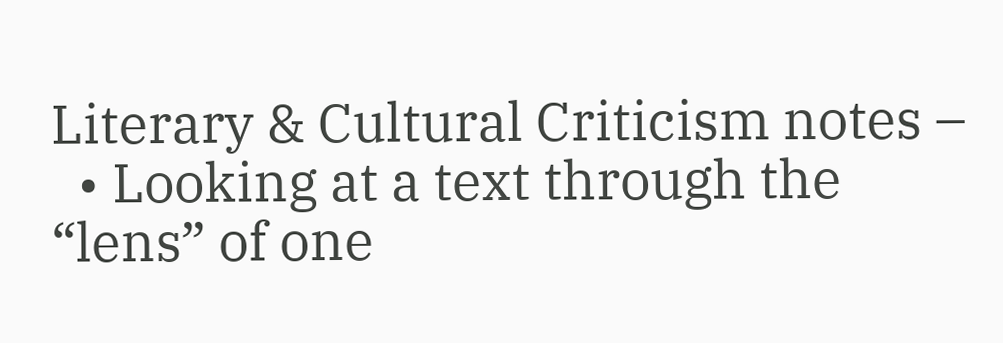Literary & Cultural Criticism notes –
  • Looking at a text through the “lens” of one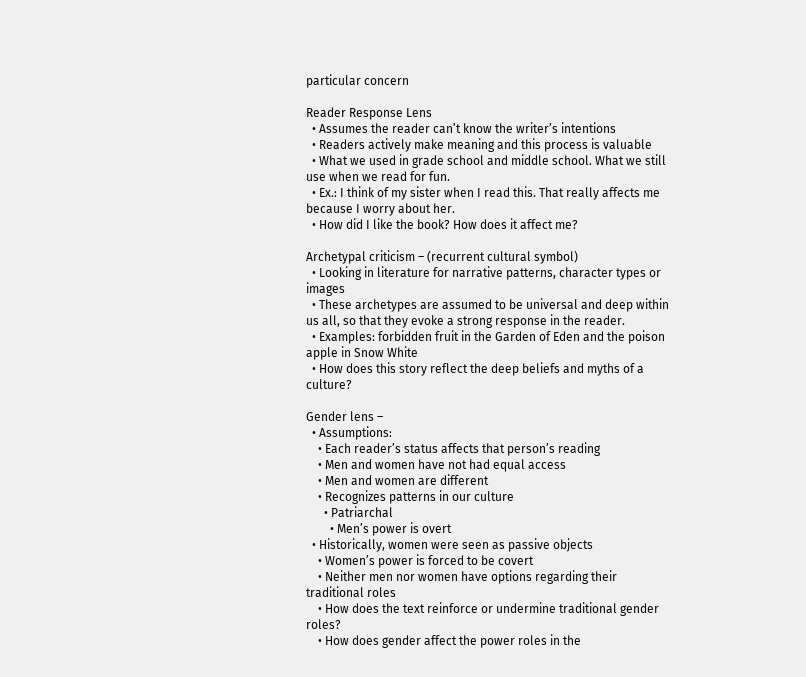particular concern

Reader Response Lens
  • Assumes the reader can’t know the writer’s intentions
  • Readers actively make meaning and this process is valuable
  • What we used in grade school and middle school. What we still use when we read for fun.
  • Ex.: I think of my sister when I read this. That really affects me because I worry about her.
  • How did I like the book? How does it affect me?

Archetypal criticism – (recurrent cultural symbol)
  • Looking in literature for narrative patterns, character types or images
  • These archetypes are assumed to be universal and deep within us all, so that they evoke a strong response in the reader.
  • Examples: forbidden fruit in the Garden of Eden and the poison apple in Snow White
  • How does this story reflect the deep beliefs and myths of a culture?

Gender lens –
  • Assumptions:
    • Each reader’s status affects that person’s reading
    • Men and women have not had equal access
    • Men and women are different
    • Recognizes patterns in our culture
      • Patriarchal
        • Men’s power is overt
  • Historically, women were seen as passive objects
    • Women’s power is forced to be covert
    • Neither men nor women have options regarding their traditional roles
    • How does the text reinforce or undermine traditional gender roles?
    • How does gender affect the power roles in the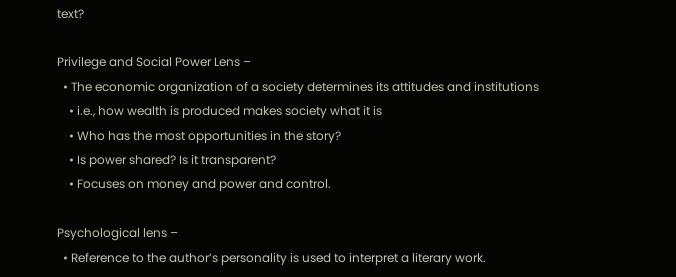text?

Privilege and Social Power Lens –
  • The economic organization of a society determines its attitudes and institutions
    • i.e., how wealth is produced makes society what it is
    • Who has the most opportunities in the story?
    • Is power shared? Is it transparent?
    • Focuses on money and power and control.

Psychological lens –
  • Reference to the author’s personality is used to interpret a literary work.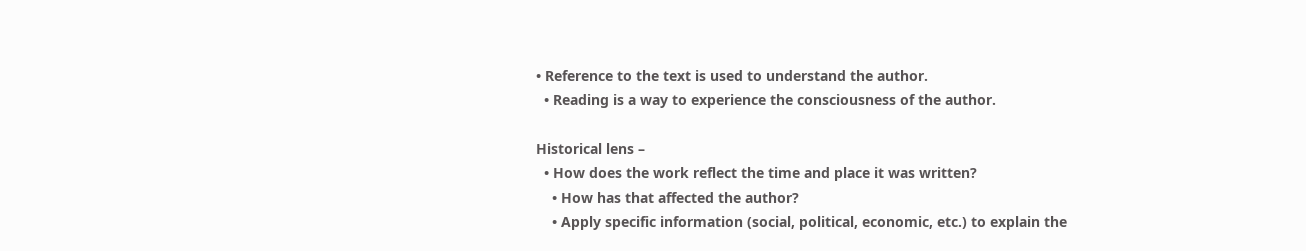• Reference to the text is used to understand the author.
  • Reading is a way to experience the consciousness of the author.

Historical lens –
  • How does the work reflect the time and place it was written?
    • How has that affected the author?
    • Apply specific information (social, political, economic, etc.) to explain the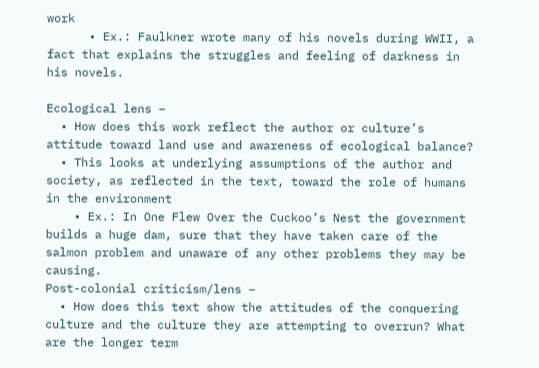work
      • Ex.: Faulkner wrote many of his novels during WWII, a fact that explains the struggles and feeling of darkness in his novels.

Ecological lens –
  • How does this work reflect the author or culture’s attitude toward land use and awareness of ecological balance?
  • This looks at underlying assumptions of the author and society, as reflected in the text, toward the role of humans in the environment
    • Ex.: In One Flew Over the Cuckoo’s Nest the government builds a huge dam, sure that they have taken care of the salmon problem and unaware of any other problems they may be causing.
Post-colonial criticism/lens –
  • How does this text show the attitudes of the conquering culture and the culture they are attempting to overrun? What are the longer term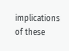implications of these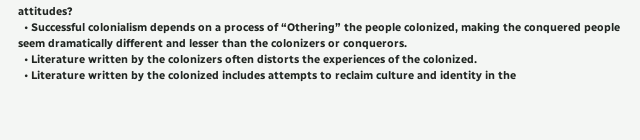attitudes?
  • Successful colonialism depends on a process of “Othering” the people colonized, making the conquered people seem dramatically different and lesser than the colonizers or conquerors.
  • Literature written by the colonizers often distorts the experiences of the colonized.
  • Literature written by the colonized includes attempts to reclaim culture and identity in the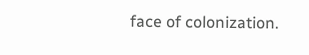face of colonization.